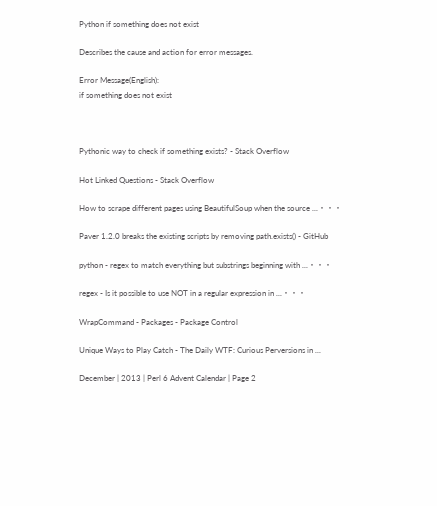Python if something does not exist

Describes the cause and action for error messages.

Error Message(English):
if something does not exist



Pythonic way to check if something exists? - Stack Overflow

Hot Linked Questions - Stack Overflow

How to scrape different pages using BeautifulSoup when the source ...・・・

Paver 1.2.0 breaks the existing scripts by removing path.exists() - GitHub

python - regex to match everything but substrings beginning with ...・・・

regex - Is it possible to use NOT in a regular expression in ...・・・

WrapCommand - Packages - Package Control

Unique Ways to Play Catch - The Daily WTF: Curious Perversions in ...

December | 2013 | Perl 6 Advent Calendar | Page 2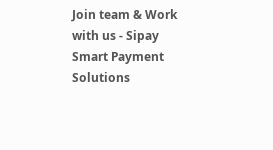Join team & Work with us - Sipay Smart Payment Solutions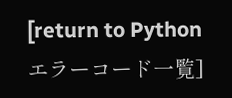[return to Python エラーコード一覧]